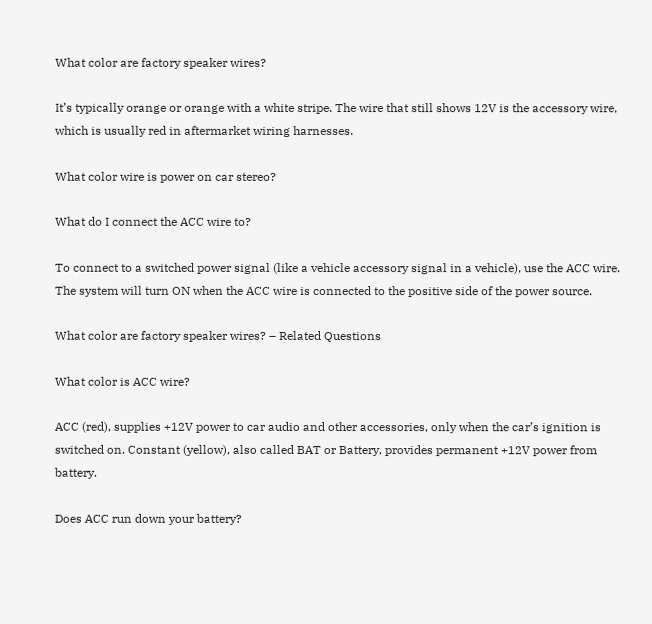What color are factory speaker wires?

It’s typically orange or orange with a white stripe. The wire that still shows 12V is the accessory wire, which is usually red in aftermarket wiring harnesses.

What color wire is power on car stereo?

What do I connect the ACC wire to?

To connect to a switched power signal (like a vehicle accessory signal in a vehicle), use the ACC wire. The system will turn ON when the ACC wire is connected to the positive side of the power source.

What color are factory speaker wires? – Related Questions

What color is ACC wire?

ACC (red), supplies +12V power to car audio and other accessories, only when the car’s ignition is switched on. Constant (yellow), also called BAT or Battery, provides permanent +12V power from battery.

Does ACC run down your battery?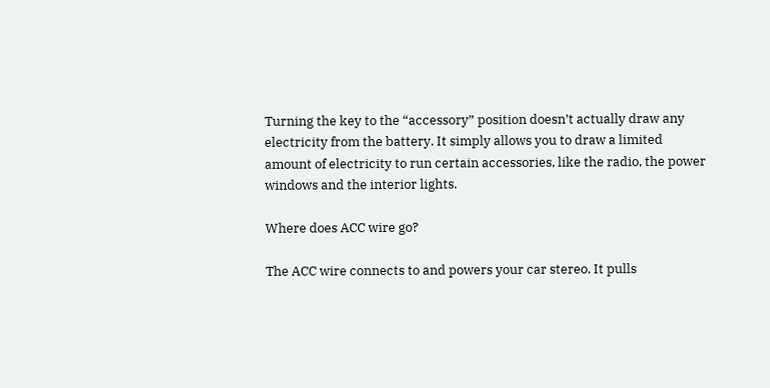Turning the key to the “accessory” position doesn’t actually draw any electricity from the battery. It simply allows you to draw a limited amount of electricity to run certain accessories, like the radio, the power windows and the interior lights.

Where does ACC wire go?

The ACC wire connects to and powers your car stereo. It pulls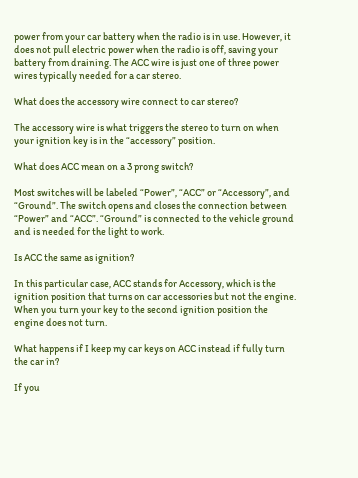power from your car battery when the radio is in use. However, it does not pull electric power when the radio is off, saving your battery from draining. The ACC wire is just one of three power wires typically needed for a car stereo.

What does the accessory wire connect to car stereo?

The accessory wire is what triggers the stereo to turn on when your ignition key is in the “accessory” position.

What does ACC mean on a 3 prong switch?

Most switches will be labeled “Power”, “ACC” or “Accessory”, and “Ground”. The switch opens and closes the connection between “Power” and “ACC”. “Ground” is connected to the vehicle ground and is needed for the light to work.

Is ACC the same as ignition?

In this particular case, ACC stands for Accessory, which is the ignition position that turns on car accessories but not the engine. When you turn your key to the second ignition position the engine does not turn.

What happens if I keep my car keys on ACC instead if fully turn the car in?

If you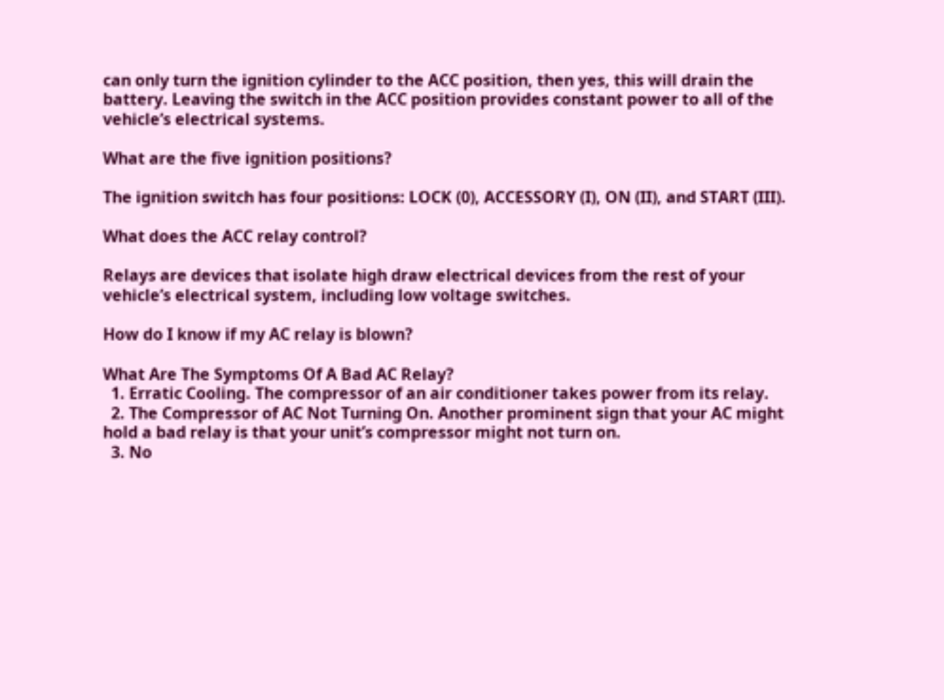can only turn the ignition cylinder to the ACC position, then yes, this will drain the battery. Leaving the switch in the ACC position provides constant power to all of the vehicle’s electrical systems.

What are the five ignition positions?

The ignition switch has four positions: LOCK (0), ACCESSORY (I), ON (II), and START (III).

What does the ACC relay control?

Relays are devices that isolate high draw electrical devices from the rest of your vehicle’s electrical system, including low voltage switches.

How do I know if my AC relay is blown?

What Are The Symptoms Of A Bad AC Relay?
  1. Erratic Cooling. The compressor of an air conditioner takes power from its relay.
  2. The Compressor of AC Not Turning On. Another prominent sign that your AC might hold a bad relay is that your unit’s compressor might not turn on.
  3. No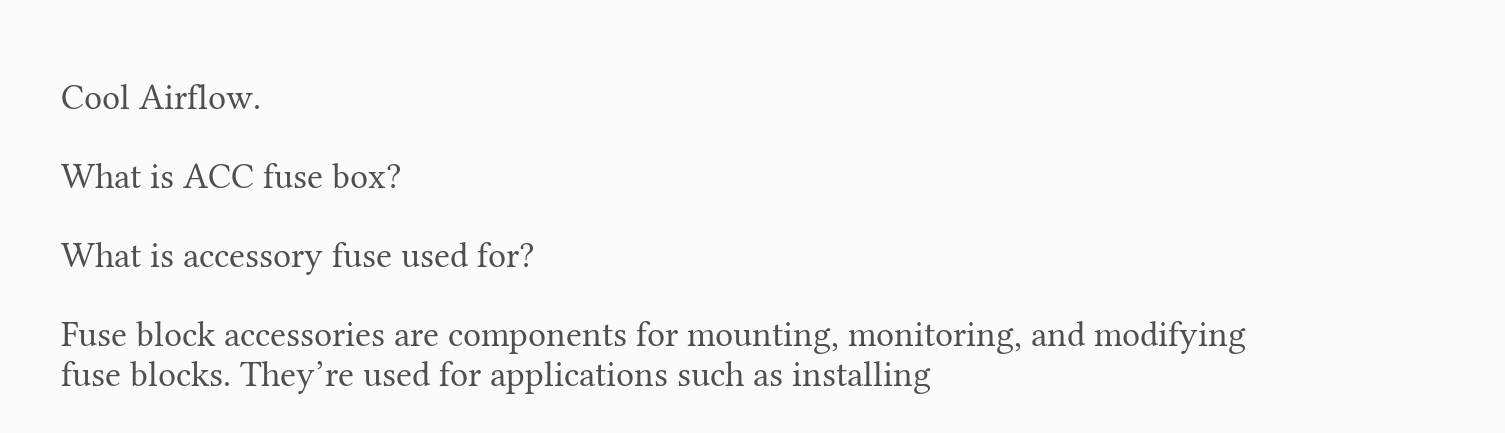Cool Airflow.

What is ACC fuse box?

What is accessory fuse used for?

Fuse block accessories are components for mounting, monitoring, and modifying fuse blocks. They’re used for applications such as installing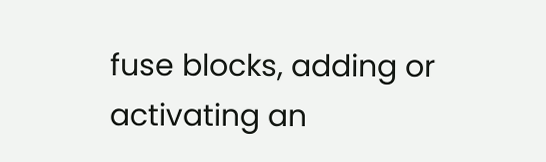fuse blocks, adding or activating an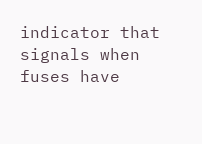indicator that signals when fuses have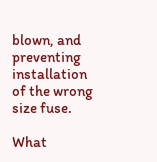blown, and preventing installation of the wrong size fuse.

What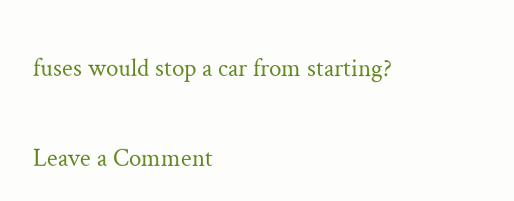fuses would stop a car from starting?

Leave a Comment